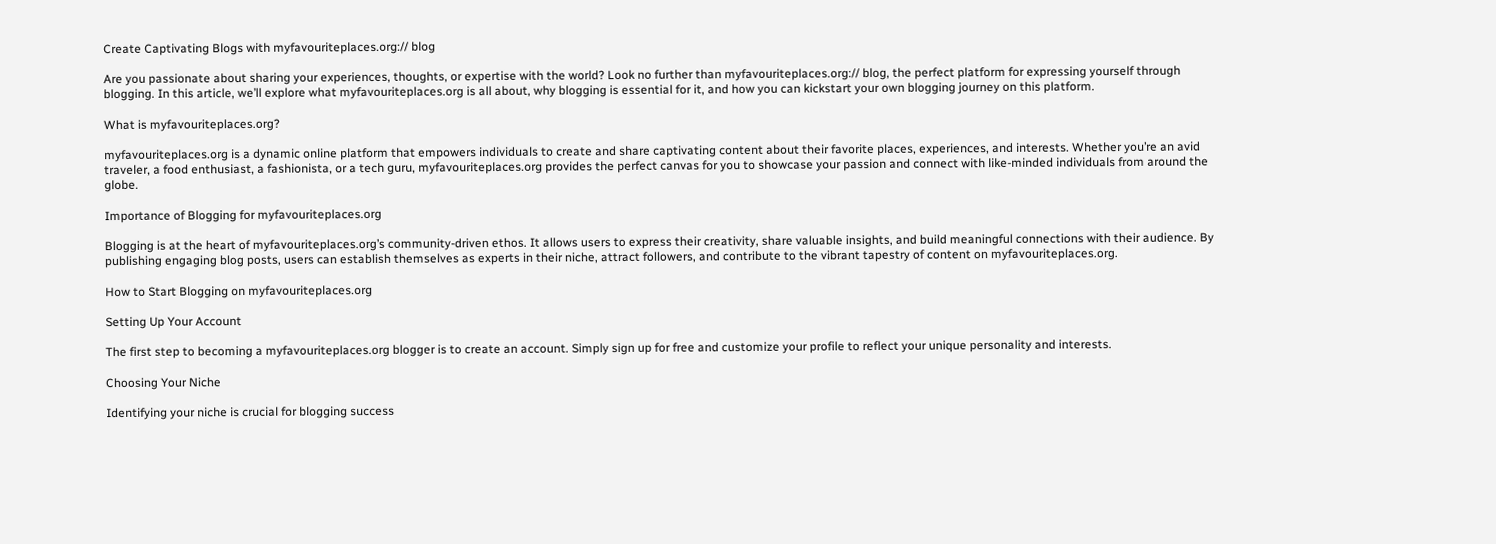Create Captivating Blogs with myfavouriteplaces.org:// blog

Are you passionate about sharing your experiences, thoughts, or expertise with the world? Look no further than myfavouriteplaces.org:// blog, the perfect platform for expressing yourself through blogging. In this article, we’ll explore what myfavouriteplaces.org is all about, why blogging is essential for it, and how you can kickstart your own blogging journey on this platform.

What is myfavouriteplaces.org?

myfavouriteplaces.org is a dynamic online platform that empowers individuals to create and share captivating content about their favorite places, experiences, and interests. Whether you’re an avid traveler, a food enthusiast, a fashionista, or a tech guru, myfavouriteplaces.org provides the perfect canvas for you to showcase your passion and connect with like-minded individuals from around the globe.

Importance of Blogging for myfavouriteplaces.org

Blogging is at the heart of myfavouriteplaces.org’s community-driven ethos. It allows users to express their creativity, share valuable insights, and build meaningful connections with their audience. By publishing engaging blog posts, users can establish themselves as experts in their niche, attract followers, and contribute to the vibrant tapestry of content on myfavouriteplaces.org.

How to Start Blogging on myfavouriteplaces.org

Setting Up Your Account

The first step to becoming a myfavouriteplaces.org blogger is to create an account. Simply sign up for free and customize your profile to reflect your unique personality and interests.

Choosing Your Niche

Identifying your niche is crucial for blogging success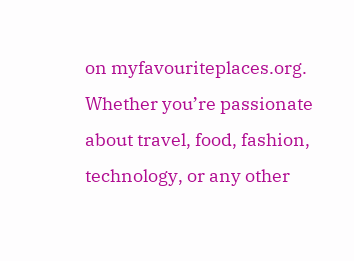on myfavouriteplaces.org. Whether you’re passionate about travel, food, fashion, technology, or any other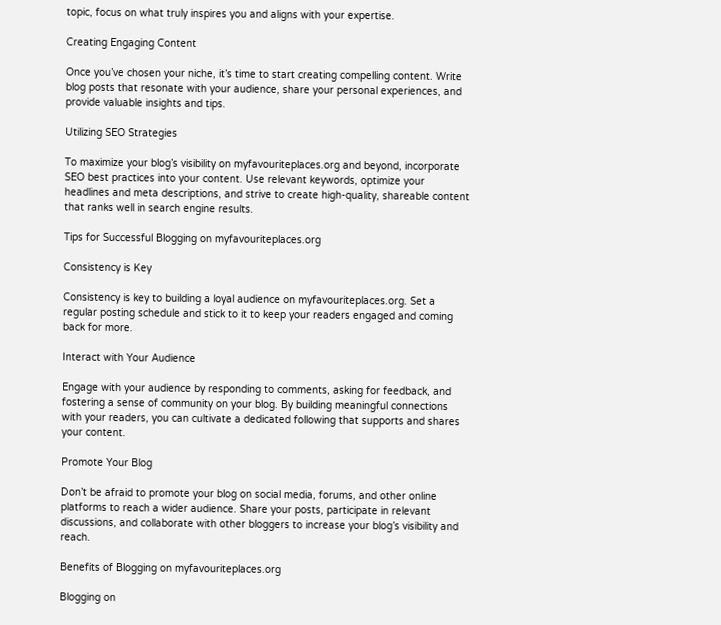topic, focus on what truly inspires you and aligns with your expertise.

Creating Engaging Content

Once you’ve chosen your niche, it’s time to start creating compelling content. Write blog posts that resonate with your audience, share your personal experiences, and provide valuable insights and tips.

Utilizing SEO Strategies

To maximize your blog’s visibility on myfavouriteplaces.org and beyond, incorporate SEO best practices into your content. Use relevant keywords, optimize your headlines and meta descriptions, and strive to create high-quality, shareable content that ranks well in search engine results.

Tips for Successful Blogging on myfavouriteplaces.org

Consistency is Key

Consistency is key to building a loyal audience on myfavouriteplaces.org. Set a regular posting schedule and stick to it to keep your readers engaged and coming back for more.

Interact with Your Audience

Engage with your audience by responding to comments, asking for feedback, and fostering a sense of community on your blog. By building meaningful connections with your readers, you can cultivate a dedicated following that supports and shares your content.

Promote Your Blog

Don’t be afraid to promote your blog on social media, forums, and other online platforms to reach a wider audience. Share your posts, participate in relevant discussions, and collaborate with other bloggers to increase your blog’s visibility and reach.

Benefits of Blogging on myfavouriteplaces.org

Blogging on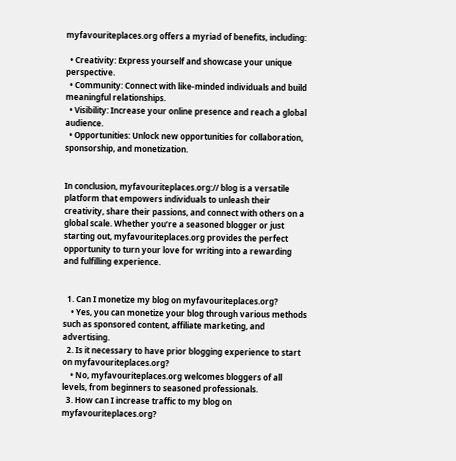myfavouriteplaces.org offers a myriad of benefits, including:

  • Creativity: Express yourself and showcase your unique perspective.
  • Community: Connect with like-minded individuals and build meaningful relationships.
  • Visibility: Increase your online presence and reach a global audience.
  • Opportunities: Unlock new opportunities for collaboration, sponsorship, and monetization.


In conclusion, myfavouriteplaces.org:// blog is a versatile platform that empowers individuals to unleash their creativity, share their passions, and connect with others on a global scale. Whether you’re a seasoned blogger or just starting out, myfavouriteplaces.org provides the perfect opportunity to turn your love for writing into a rewarding and fulfilling experience.


  1. Can I monetize my blog on myfavouriteplaces.org?
    • Yes, you can monetize your blog through various methods such as sponsored content, affiliate marketing, and advertising.
  2. Is it necessary to have prior blogging experience to start on myfavouriteplaces.org?
    • No, myfavouriteplaces.org welcomes bloggers of all levels, from beginners to seasoned professionals.
  3. How can I increase traffic to my blog on myfavouriteplaces.org?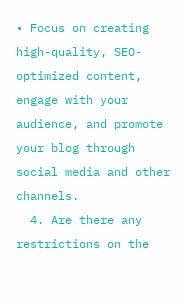• Focus on creating high-quality, SEO-optimized content, engage with your audience, and promote your blog through social media and other channels.
  4. Are there any restrictions on the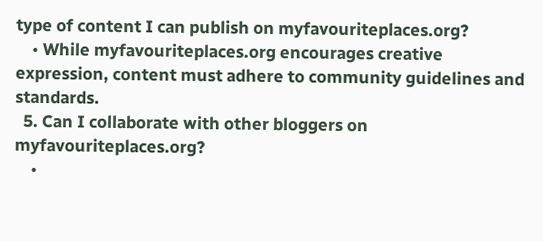type of content I can publish on myfavouriteplaces.org?
    • While myfavouriteplaces.org encourages creative expression, content must adhere to community guidelines and standards.
  5. Can I collaborate with other bloggers on myfavouriteplaces.org?
    •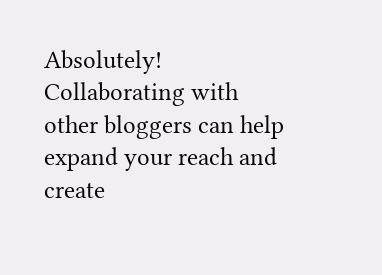Absolutely! Collaborating with other bloggers can help expand your reach and create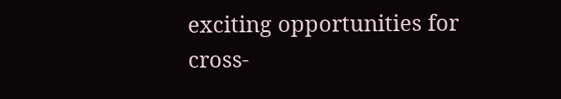exciting opportunities for cross-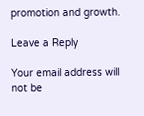promotion and growth.

Leave a Reply

Your email address will not be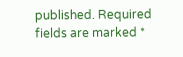published. Required fields are marked *